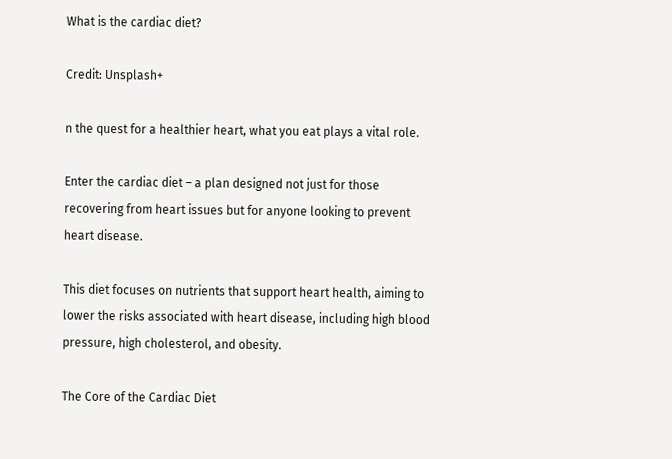What is the cardiac diet?

Credit: Unsplash+

n the quest for a healthier heart, what you eat plays a vital role.

Enter the cardiac diet – a plan designed not just for those recovering from heart issues but for anyone looking to prevent heart disease.

This diet focuses on nutrients that support heart health, aiming to lower the risks associated with heart disease, including high blood pressure, high cholesterol, and obesity.

The Core of the Cardiac Diet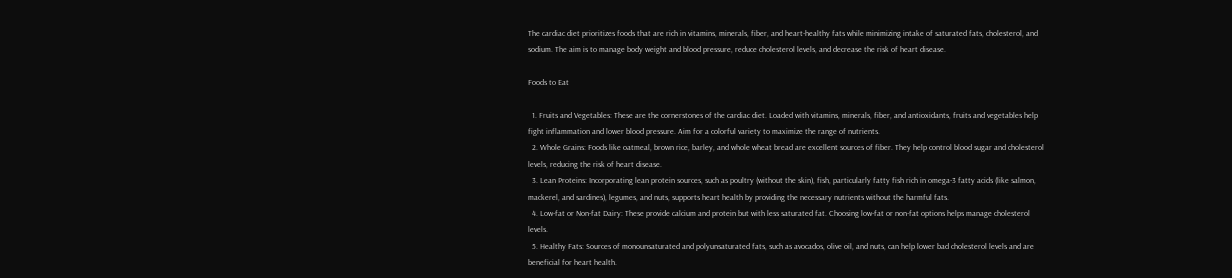The cardiac diet prioritizes foods that are rich in vitamins, minerals, fiber, and heart-healthy fats while minimizing intake of saturated fats, cholesterol, and sodium. The aim is to manage body weight and blood pressure, reduce cholesterol levels, and decrease the risk of heart disease.

Foods to Eat

  1. Fruits and Vegetables: These are the cornerstones of the cardiac diet. Loaded with vitamins, minerals, fiber, and antioxidants, fruits and vegetables help fight inflammation and lower blood pressure. Aim for a colorful variety to maximize the range of nutrients.
  2. Whole Grains: Foods like oatmeal, brown rice, barley, and whole wheat bread are excellent sources of fiber. They help control blood sugar and cholesterol levels, reducing the risk of heart disease.
  3. Lean Proteins: Incorporating lean protein sources, such as poultry (without the skin), fish, particularly fatty fish rich in omega-3 fatty acids (like salmon, mackerel, and sardines), legumes, and nuts, supports heart health by providing the necessary nutrients without the harmful fats.
  4. Low-fat or Non-fat Dairy: These provide calcium and protein but with less saturated fat. Choosing low-fat or non-fat options helps manage cholesterol levels.
  5. Healthy Fats: Sources of monounsaturated and polyunsaturated fats, such as avocados, olive oil, and nuts, can help lower bad cholesterol levels and are beneficial for heart health.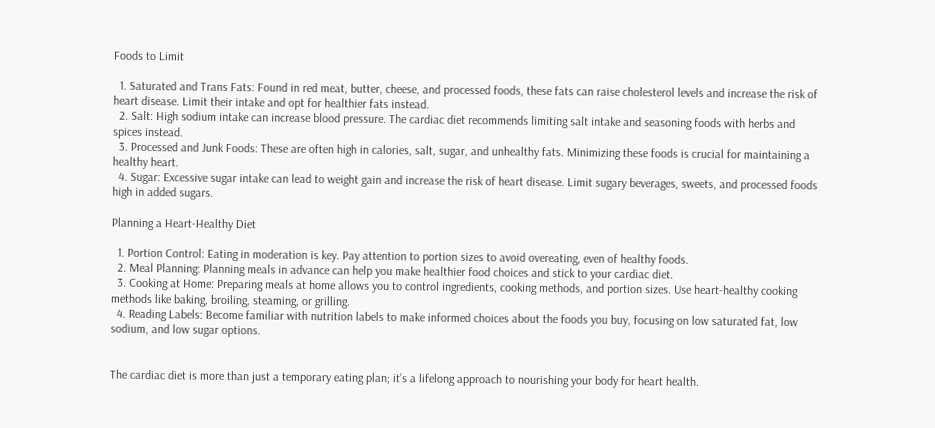Foods to Limit

  1. Saturated and Trans Fats: Found in red meat, butter, cheese, and processed foods, these fats can raise cholesterol levels and increase the risk of heart disease. Limit their intake and opt for healthier fats instead.
  2. Salt: High sodium intake can increase blood pressure. The cardiac diet recommends limiting salt intake and seasoning foods with herbs and spices instead.
  3. Processed and Junk Foods: These are often high in calories, salt, sugar, and unhealthy fats. Minimizing these foods is crucial for maintaining a healthy heart.
  4. Sugar: Excessive sugar intake can lead to weight gain and increase the risk of heart disease. Limit sugary beverages, sweets, and processed foods high in added sugars.

Planning a Heart-Healthy Diet

  1. Portion Control: Eating in moderation is key. Pay attention to portion sizes to avoid overeating, even of healthy foods.
  2. Meal Planning: Planning meals in advance can help you make healthier food choices and stick to your cardiac diet.
  3. Cooking at Home: Preparing meals at home allows you to control ingredients, cooking methods, and portion sizes. Use heart-healthy cooking methods like baking, broiling, steaming, or grilling.
  4. Reading Labels: Become familiar with nutrition labels to make informed choices about the foods you buy, focusing on low saturated fat, low sodium, and low sugar options.


The cardiac diet is more than just a temporary eating plan; it’s a lifelong approach to nourishing your body for heart health.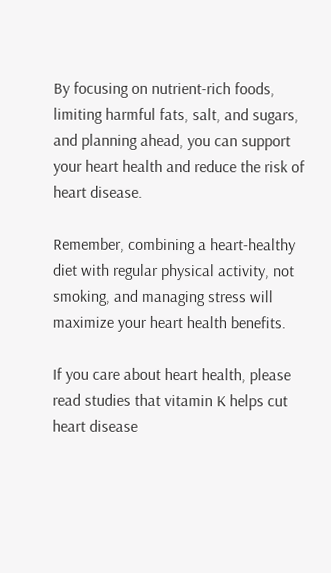By focusing on nutrient-rich foods, limiting harmful fats, salt, and sugars, and planning ahead, you can support your heart health and reduce the risk of heart disease.

Remember, combining a heart-healthy diet with regular physical activity, not smoking, and managing stress will maximize your heart health benefits.

If you care about heart health, please read studies that vitamin K helps cut heart disease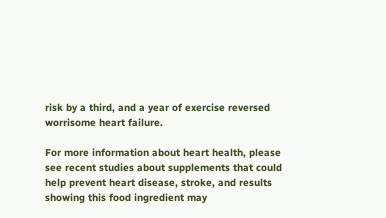risk by a third, and a year of exercise reversed worrisome heart failure.

For more information about heart health, please see recent studies about supplements that could help prevent heart disease, stroke, and results showing this food ingredient may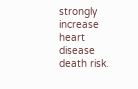strongly increase heart disease death risk.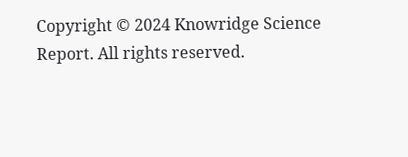Copyright © 2024 Knowridge Science Report. All rights reserved.